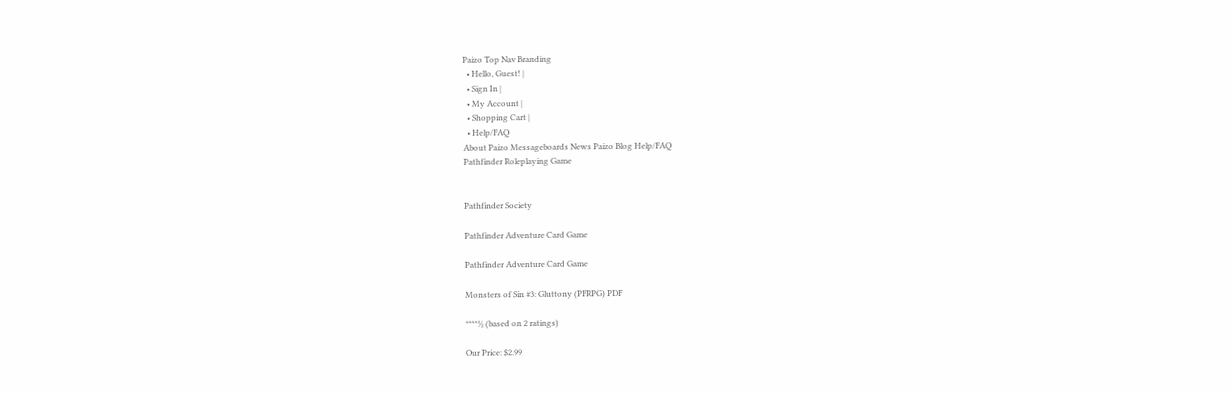Paizo Top Nav Branding
  • Hello, Guest! |
  • Sign In |
  • My Account |
  • Shopping Cart |
  • Help/FAQ
About Paizo Messageboards News Paizo Blog Help/FAQ
Pathfinder Roleplaying Game


Pathfinder Society

Pathfinder Adventure Card Game

Pathfinder Adventure Card Game

Monsters of Sin #3: Gluttony (PFRPG) PDF

****½ (based on 2 ratings)

Our Price: $2.99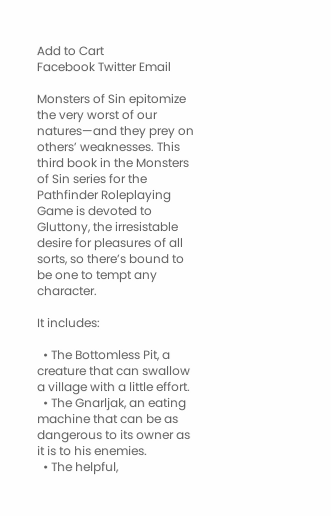Add to Cart
Facebook Twitter Email

Monsters of Sin epitomize the very worst of our natures—and they prey on others’ weaknesses. This third book in the Monsters of Sin series for the Pathfinder Roleplaying Game is devoted to Gluttony, the irresistable desire for pleasures of all sorts, so there’s bound to be one to tempt any character.

It includes:

  • The Bottomless Pit, a creature that can swallow a village with a little effort.
  • The Gnarljak, an eating machine that can be as dangerous to its owner as it is to his enemies.
  • The helpful,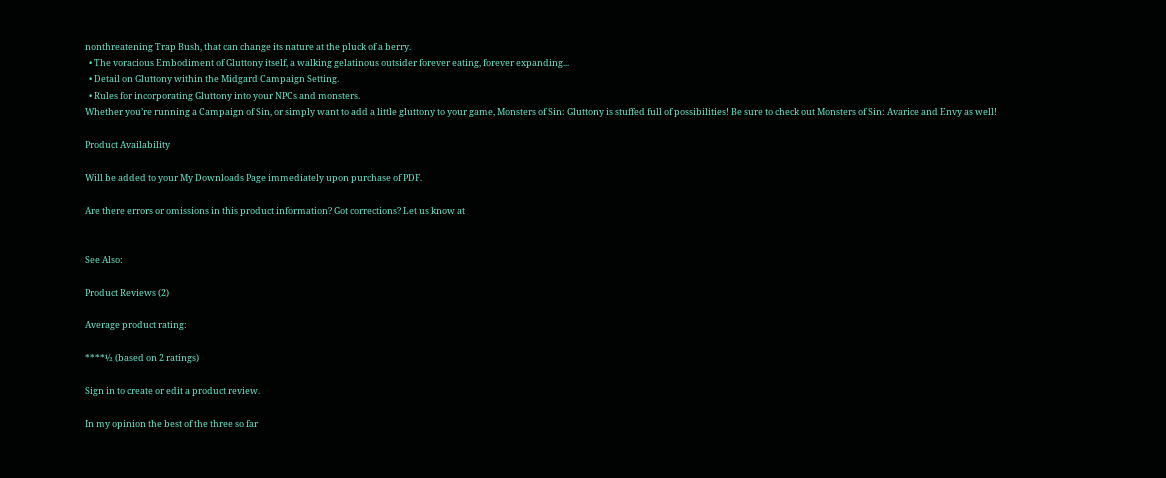nonthreatening Trap Bush, that can change its nature at the pluck of a berry.
  • The voracious Embodiment of Gluttony itself, a walking gelatinous outsider forever eating, forever expanding...
  • Detail on Gluttony within the Midgard Campaign Setting.
  • Rules for incorporating Gluttony into your NPCs and monsters.
Whether you’re running a Campaign of Sin, or simply want to add a little gluttony to your game, Monsters of Sin: Gluttony is stuffed full of possibilities! Be sure to check out Monsters of Sin: Avarice and Envy as well!

Product Availability

Will be added to your My Downloads Page immediately upon purchase of PDF.

Are there errors or omissions in this product information? Got corrections? Let us know at


See Also:

Product Reviews (2)

Average product rating:

****½ (based on 2 ratings)

Sign in to create or edit a product review.

In my opinion the best of the three so far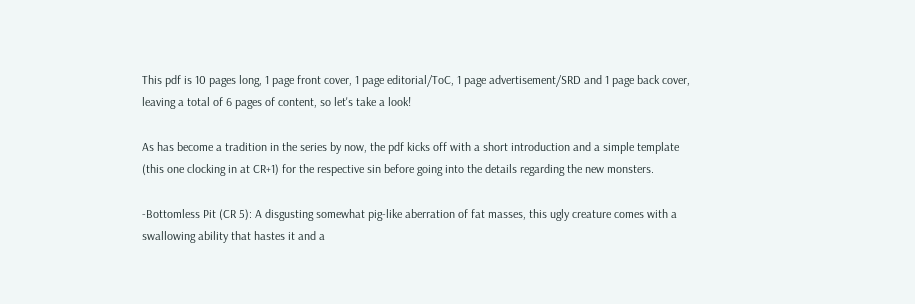This pdf is 10 pages long, 1 page front cover, 1 page editorial/ToC, 1 page advertisement/SRD and 1 page back cover, leaving a total of 6 pages of content, so let's take a look!

As has become a tradition in the series by now, the pdf kicks off with a short introduction and a simple template (this one clocking in at CR+1) for the respective sin before going into the details regarding the new monsters.

-Bottomless Pit (CR 5): A disgusting somewhat pig-like aberration of fat masses, this ugly creature comes with a swallowing ability that hastes it and a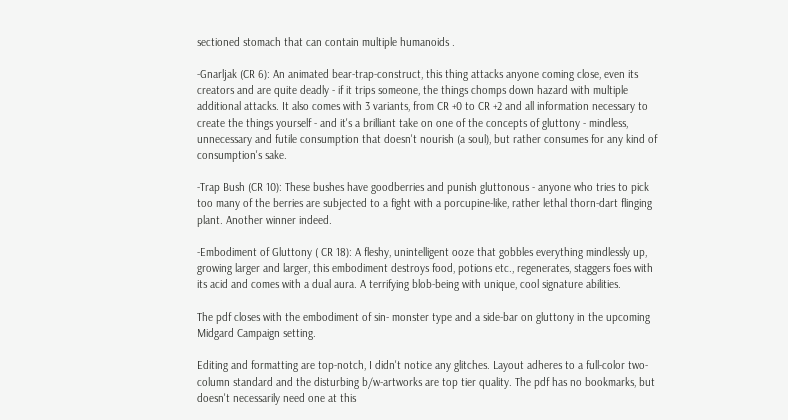sectioned stomach that can contain multiple humanoids .

-Gnarljak (CR 6): An animated bear-trap-construct, this thing attacks anyone coming close, even its creators and are quite deadly - if it trips someone, the things chomps down hazard with multiple additional attacks. It also comes with 3 variants, from CR +0 to CR +2 and all information necessary to create the things yourself - and it's a brilliant take on one of the concepts of gluttony - mindless, unnecessary and futile consumption that doesn't nourish (a soul), but rather consumes for any kind of consumption's sake.

-Trap Bush (CR 10): These bushes have goodberries and punish gluttonous - anyone who tries to pick too many of the berries are subjected to a fight with a porcupine-like, rather lethal thorn-dart flinging plant. Another winner indeed.

-Embodiment of Gluttony ( CR 18): A fleshy, unintelligent ooze that gobbles everything mindlessly up, growing larger and larger, this embodiment destroys food, potions etc., regenerates, staggers foes with its acid and comes with a dual aura. A terrifying blob-being with unique, cool signature abilities.

The pdf closes with the embodiment of sin- monster type and a side-bar on gluttony in the upcoming Midgard Campaign setting.

Editing and formatting are top-notch, I didn't notice any glitches. Layout adheres to a full-color two-column standard and the disturbing b/w-artworks are top tier quality. The pdf has no bookmarks, but doesn't necessarily need one at this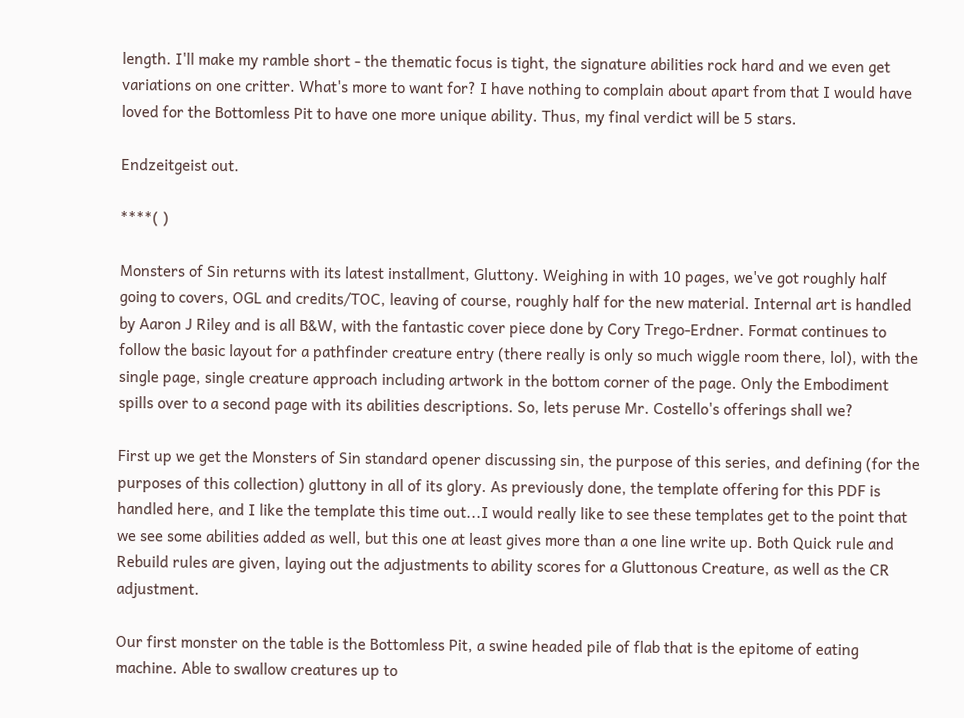length. I'll make my ramble short - the thematic focus is tight, the signature abilities rock hard and we even get variations on one critter. What's more to want for? I have nothing to complain about apart from that I would have loved for the Bottomless Pit to have one more unique ability. Thus, my final verdict will be 5 stars.

Endzeitgeist out.

****( )

Monsters of Sin returns with its latest installment, Gluttony. Weighing in with 10 pages, we've got roughly half going to covers, OGL and credits/TOC, leaving of course, roughly half for the new material. Internal art is handled by Aaron J Riley and is all B&W, with the fantastic cover piece done by Cory Trego-Erdner. Format continues to follow the basic layout for a pathfinder creature entry (there really is only so much wiggle room there, lol), with the single page, single creature approach including artwork in the bottom corner of the page. Only the Embodiment spills over to a second page with its abilities descriptions. So, lets peruse Mr. Costello's offerings shall we?

First up we get the Monsters of Sin standard opener discussing sin, the purpose of this series, and defining (for the purposes of this collection) gluttony in all of its glory. As previously done, the template offering for this PDF is handled here, and I like the template this time out...I would really like to see these templates get to the point that we see some abilities added as well, but this one at least gives more than a one line write up. Both Quick rule and Rebuild rules are given, laying out the adjustments to ability scores for a Gluttonous Creature, as well as the CR adjustment.

Our first monster on the table is the Bottomless Pit, a swine headed pile of flab that is the epitome of eating machine. Able to swallow creatures up to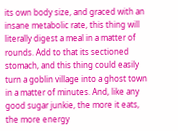its own body size, and graced with an insane metabolic rate, this thing will literally digest a meal in a matter of rounds. Add to that its sectioned stomach, and this thing could easily turn a goblin village into a ghost town in a matter of minutes. And, like any good sugar junkie, the more it eats, the more energy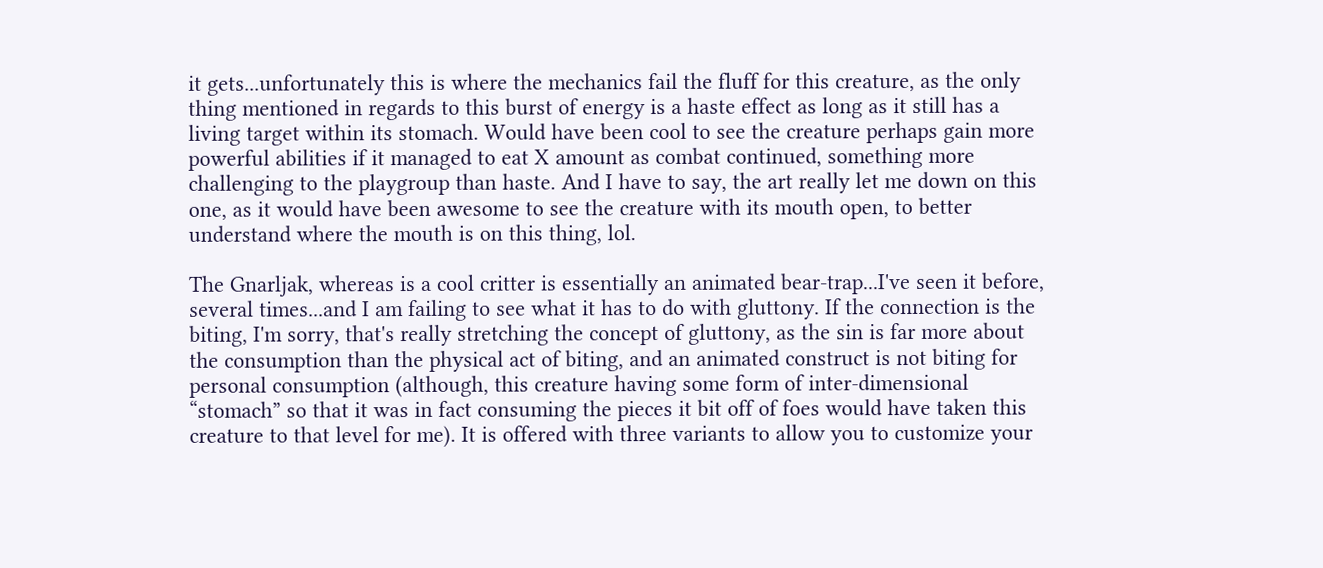it gets...unfortunately this is where the mechanics fail the fluff for this creature, as the only thing mentioned in regards to this burst of energy is a haste effect as long as it still has a living target within its stomach. Would have been cool to see the creature perhaps gain more powerful abilities if it managed to eat X amount as combat continued, something more challenging to the playgroup than haste. And I have to say, the art really let me down on this one, as it would have been awesome to see the creature with its mouth open, to better understand where the mouth is on this thing, lol.

The Gnarljak, whereas is a cool critter is essentially an animated bear-trap...I've seen it before, several times...and I am failing to see what it has to do with gluttony. If the connection is the biting, I'm sorry, that's really stretching the concept of gluttony, as the sin is far more about the consumption than the physical act of biting, and an animated construct is not biting for personal consumption (although, this creature having some form of inter-dimensional “stomach” so that it was in fact consuming the pieces it bit off of foes would have taken this creature to that level for me). It is offered with three variants to allow you to customize your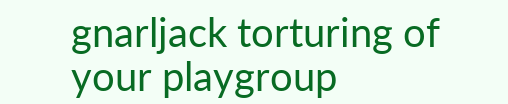gnarljack torturing of your playgroup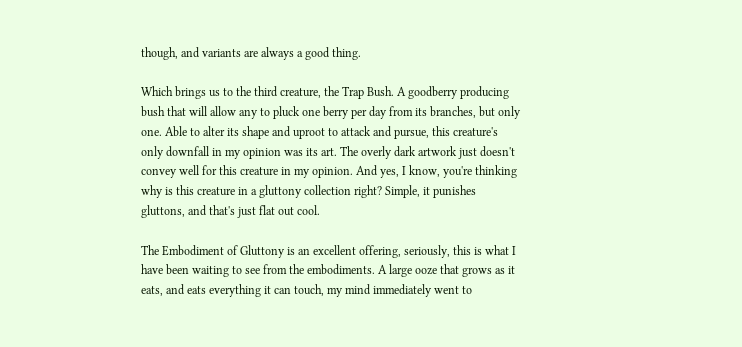though, and variants are always a good thing.

Which brings us to the third creature, the Trap Bush. A goodberry producing bush that will allow any to pluck one berry per day from its branches, but only one. Able to alter its shape and uproot to attack and pursue, this creature's only downfall in my opinion was its art. The overly dark artwork just doesn't convey well for this creature in my opinion. And yes, I know, you're thinking why is this creature in a gluttony collection right? Simple, it punishes gluttons, and that's just flat out cool.

The Embodiment of Gluttony is an excellent offering, seriously, this is what I have been waiting to see from the embodiments. A large ooze that grows as it eats, and eats everything it can touch, my mind immediately went to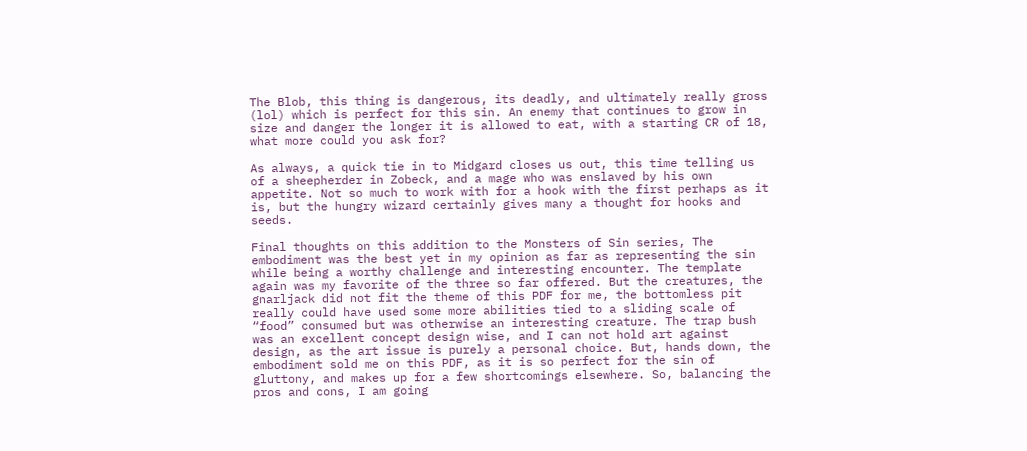The Blob, this thing is dangerous, its deadly, and ultimately really gross (lol) which is perfect for this sin. An enemy that continues to grow in size and danger the longer it is allowed to eat, with a starting CR of 18, what more could you ask for?

As always, a quick tie in to Midgard closes us out, this time telling us of a sheepherder in Zobeck, and a mage who was enslaved by his own appetite. Not so much to work with for a hook with the first perhaps as it is, but the hungry wizard certainly gives many a thought for hooks and seeds.

Final thoughts on this addition to the Monsters of Sin series, The embodiment was the best yet in my opinion as far as representing the sin while being a worthy challenge and interesting encounter. The template again was my favorite of the three so far offered. But the creatures, the gnarljack did not fit the theme of this PDF for me, the bottomless pit really could have used some more abilities tied to a sliding scale of “food” consumed but was otherwise an interesting creature. The trap bush was an excellent concept design wise, and I can not hold art against design, as the art issue is purely a personal choice. But, hands down, the embodiment sold me on this PDF, as it is so perfect for the sin of gluttony, and makes up for a few shortcomings elsewhere. So, balancing the pros and cons, I am going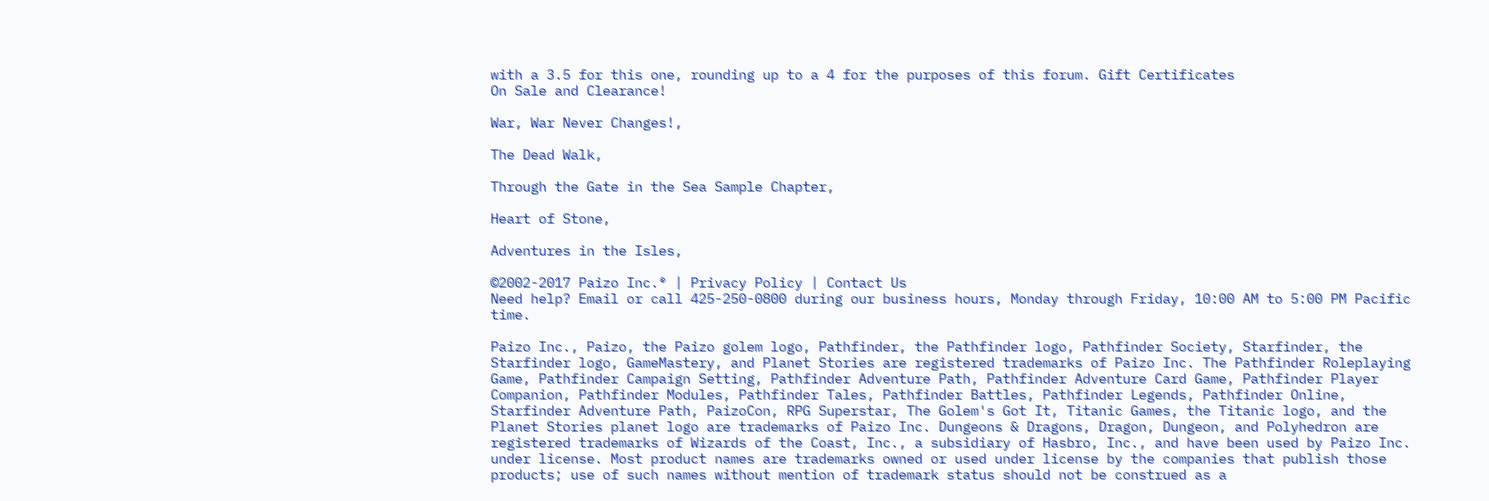with a 3.5 for this one, rounding up to a 4 for the purposes of this forum. Gift Certificates
On Sale and Clearance!

War, War Never Changes!,

The Dead Walk,

Through the Gate in the Sea Sample Chapter,

Heart of Stone,

Adventures in the Isles,

©2002-2017 Paizo Inc.® | Privacy Policy | Contact Us
Need help? Email or call 425-250-0800 during our business hours, Monday through Friday, 10:00 AM to 5:00 PM Pacific time.

Paizo Inc., Paizo, the Paizo golem logo, Pathfinder, the Pathfinder logo, Pathfinder Society, Starfinder, the Starfinder logo, GameMastery, and Planet Stories are registered trademarks of Paizo Inc. The Pathfinder Roleplaying Game, Pathfinder Campaign Setting, Pathfinder Adventure Path, Pathfinder Adventure Card Game, Pathfinder Player Companion, Pathfinder Modules, Pathfinder Tales, Pathfinder Battles, Pathfinder Legends, Pathfinder Online, Starfinder Adventure Path, PaizoCon, RPG Superstar, The Golem's Got It, Titanic Games, the Titanic logo, and the Planet Stories planet logo are trademarks of Paizo Inc. Dungeons & Dragons, Dragon, Dungeon, and Polyhedron are registered trademarks of Wizards of the Coast, Inc., a subsidiary of Hasbro, Inc., and have been used by Paizo Inc. under license. Most product names are trademarks owned or used under license by the companies that publish those products; use of such names without mention of trademark status should not be construed as a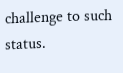challenge to such status.